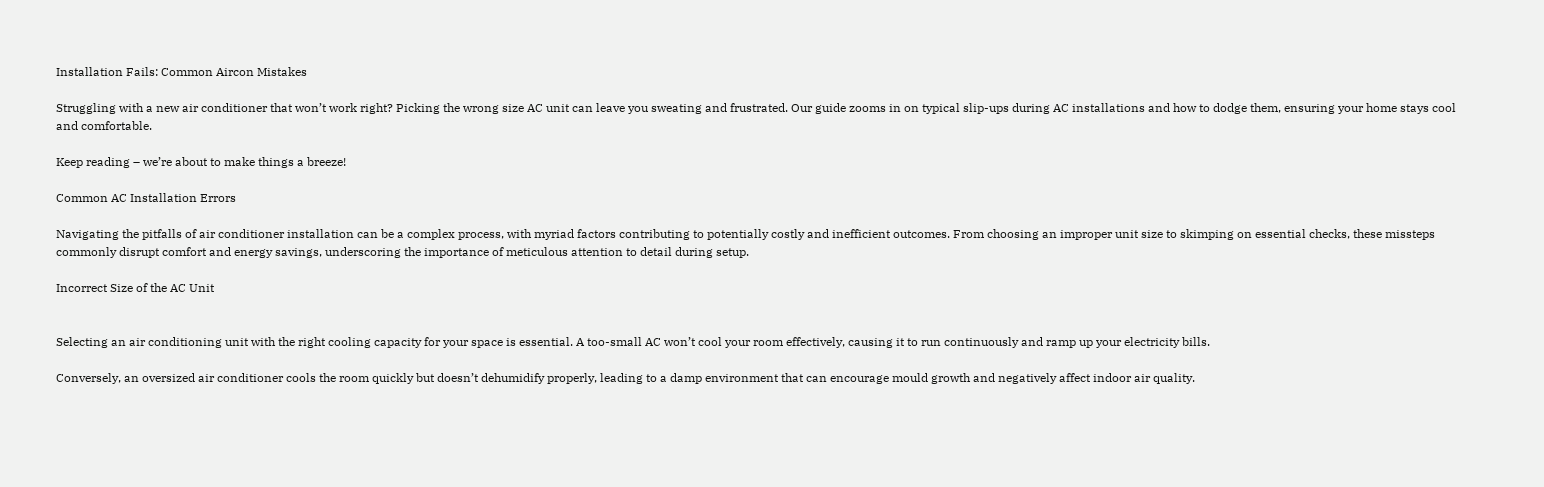Installation Fails: Common Aircon Mistakes

Struggling with a new air conditioner that won’t work right? Picking the wrong size AC unit can leave you sweating and frustrated. Our guide zooms in on typical slip-ups during AC installations and how to dodge them, ensuring your home stays cool and comfortable.

Keep reading – we’re about to make things a breeze!

Common AC Installation Errors

Navigating the pitfalls of air conditioner installation can be a complex process, with myriad factors contributing to potentially costly and inefficient outcomes. From choosing an improper unit size to skimping on essential checks, these missteps commonly disrupt comfort and energy savings, underscoring the importance of meticulous attention to detail during setup.

Incorrect Size of the AC Unit


Selecting an air conditioning unit with the right cooling capacity for your space is essential. A too-small AC won’t cool your room effectively, causing it to run continuously and ramp up your electricity bills.

Conversely, an oversized air conditioner cools the room quickly but doesn’t dehumidify properly, leading to a damp environment that can encourage mould growth and negatively affect indoor air quality.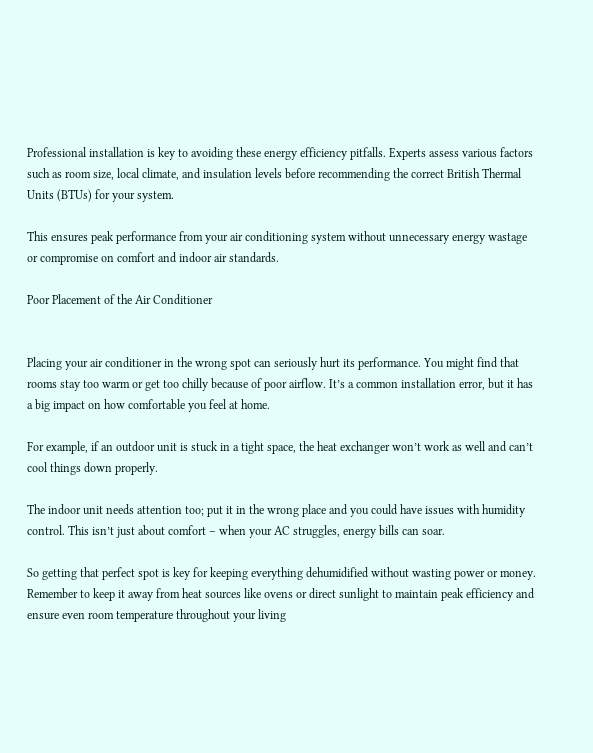Professional installation is key to avoiding these energy efficiency pitfalls. Experts assess various factors such as room size, local climate, and insulation levels before recommending the correct British Thermal Units (BTUs) for your system.

This ensures peak performance from your air conditioning system without unnecessary energy wastage or compromise on comfort and indoor air standards.

Poor Placement of the Air Conditioner


Placing your air conditioner in the wrong spot can seriously hurt its performance. You might find that rooms stay too warm or get too chilly because of poor airflow. It’s a common installation error, but it has a big impact on how comfortable you feel at home.

For example, if an outdoor unit is stuck in a tight space, the heat exchanger won’t work as well and can’t cool things down properly.

The indoor unit needs attention too; put it in the wrong place and you could have issues with humidity control. This isn’t just about comfort – when your AC struggles, energy bills can soar.

So getting that perfect spot is key for keeping everything dehumidified without wasting power or money. Remember to keep it away from heat sources like ovens or direct sunlight to maintain peak efficiency and ensure even room temperature throughout your living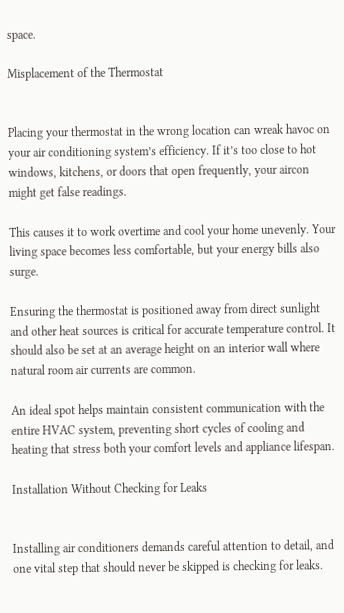space.

Misplacement of the Thermostat


Placing your thermostat in the wrong location can wreak havoc on your air conditioning system’s efficiency. If it’s too close to hot windows, kitchens, or doors that open frequently, your aircon might get false readings.

This causes it to work overtime and cool your home unevenly. Your living space becomes less comfortable, but your energy bills also surge.

Ensuring the thermostat is positioned away from direct sunlight and other heat sources is critical for accurate temperature control. It should also be set at an average height on an interior wall where natural room air currents are common.

An ideal spot helps maintain consistent communication with the entire HVAC system, preventing short cycles of cooling and heating that stress both your comfort levels and appliance lifespan.

Installation Without Checking for Leaks


Installing air conditioners demands careful attention to detail, and one vital step that should never be skipped is checking for leaks.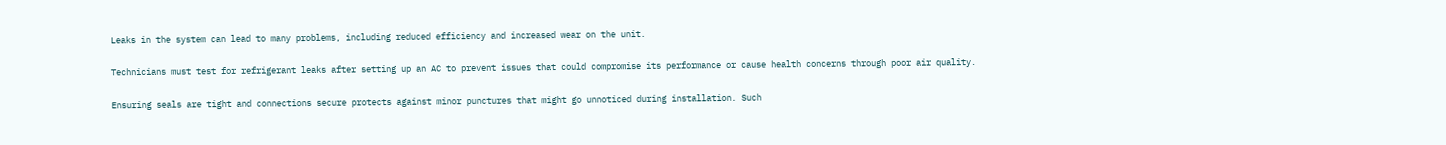Leaks in the system can lead to many problems, including reduced efficiency and increased wear on the unit.

Technicians must test for refrigerant leaks after setting up an AC to prevent issues that could compromise its performance or cause health concerns through poor air quality.

Ensuring seals are tight and connections secure protects against minor punctures that might go unnoticed during installation. Such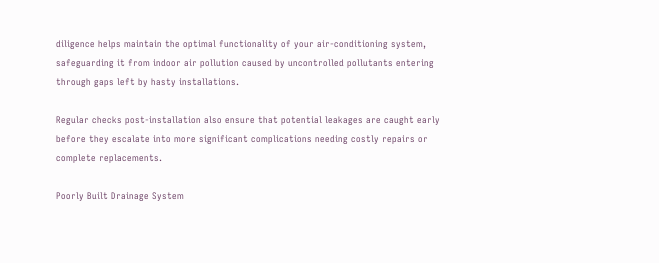diligence helps maintain the optimal functionality of your air-conditioning system, safeguarding it from indoor air pollution caused by uncontrolled pollutants entering through gaps left by hasty installations.

Regular checks post-installation also ensure that potential leakages are caught early before they escalate into more significant complications needing costly repairs or complete replacements.

Poorly Built Drainage System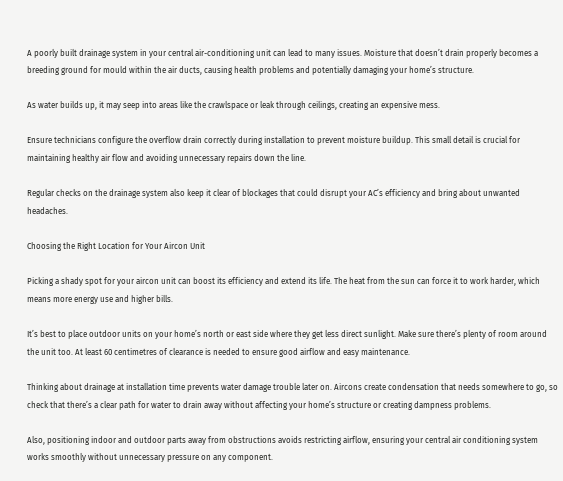A poorly built drainage system in your central air-conditioning unit can lead to many issues. Moisture that doesn’t drain properly becomes a breeding ground for mould within the air ducts, causing health problems and potentially damaging your home’s structure.

As water builds up, it may seep into areas like the crawlspace or leak through ceilings, creating an expensive mess.

Ensure technicians configure the overflow drain correctly during installation to prevent moisture buildup. This small detail is crucial for maintaining healthy air flow and avoiding unnecessary repairs down the line.

Regular checks on the drainage system also keep it clear of blockages that could disrupt your AC’s efficiency and bring about unwanted headaches.

Choosing the Right Location for Your Aircon Unit

Picking a shady spot for your aircon unit can boost its efficiency and extend its life. The heat from the sun can force it to work harder, which means more energy use and higher bills.

It’s best to place outdoor units on your home’s north or east side where they get less direct sunlight. Make sure there’s plenty of room around the unit too. At least 60 centimetres of clearance is needed to ensure good airflow and easy maintenance.

Thinking about drainage at installation time prevents water damage trouble later on. Aircons create condensation that needs somewhere to go, so check that there’s a clear path for water to drain away without affecting your home’s structure or creating dampness problems.

Also, positioning indoor and outdoor parts away from obstructions avoids restricting airflow, ensuring your central air conditioning system works smoothly without unnecessary pressure on any component.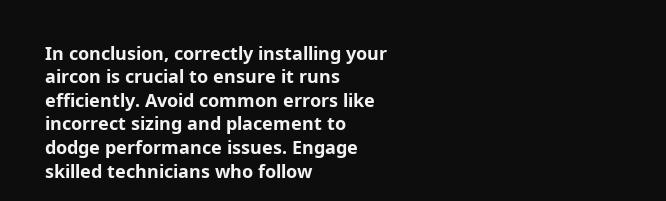In conclusion, correctly installing your aircon is crucial to ensure it runs efficiently. Avoid common errors like incorrect sizing and placement to dodge performance issues. Engage skilled technicians who follow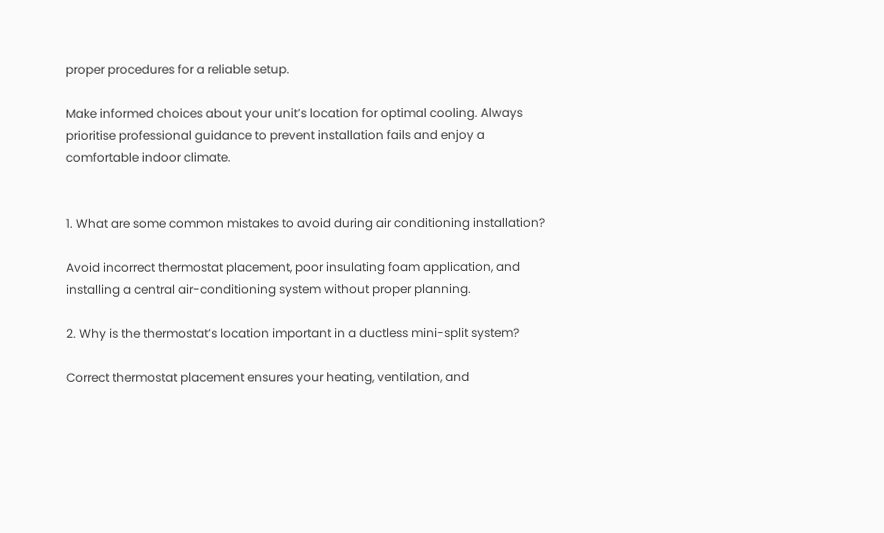proper procedures for a reliable setup.

Make informed choices about your unit’s location for optimal cooling. Always prioritise professional guidance to prevent installation fails and enjoy a comfortable indoor climate.


1. What are some common mistakes to avoid during air conditioning installation?

Avoid incorrect thermostat placement, poor insulating foam application, and installing a central air-conditioning system without proper planning.

2. Why is the thermostat’s location important in a ductless mini-split system?

Correct thermostat placement ensures your heating, ventilation, and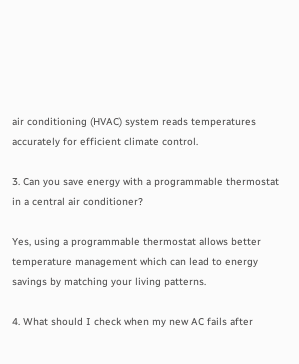air conditioning (HVAC) system reads temperatures accurately for efficient climate control.

3. Can you save energy with a programmable thermostat in a central air conditioner?

Yes, using a programmable thermostat allows better temperature management which can lead to energy savings by matching your living patterns.

4. What should I check when my new AC fails after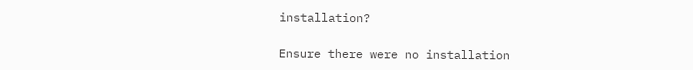installation?

Ensure there were no installation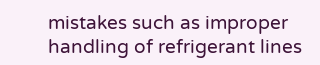mistakes such as improper handling of refrigerant lines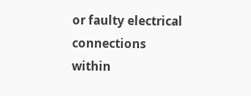or faulty electrical connections within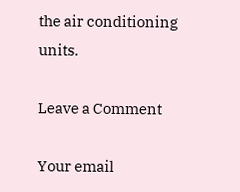the air conditioning units.

Leave a Comment

Your email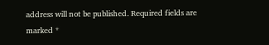address will not be published. Required fields are marked *